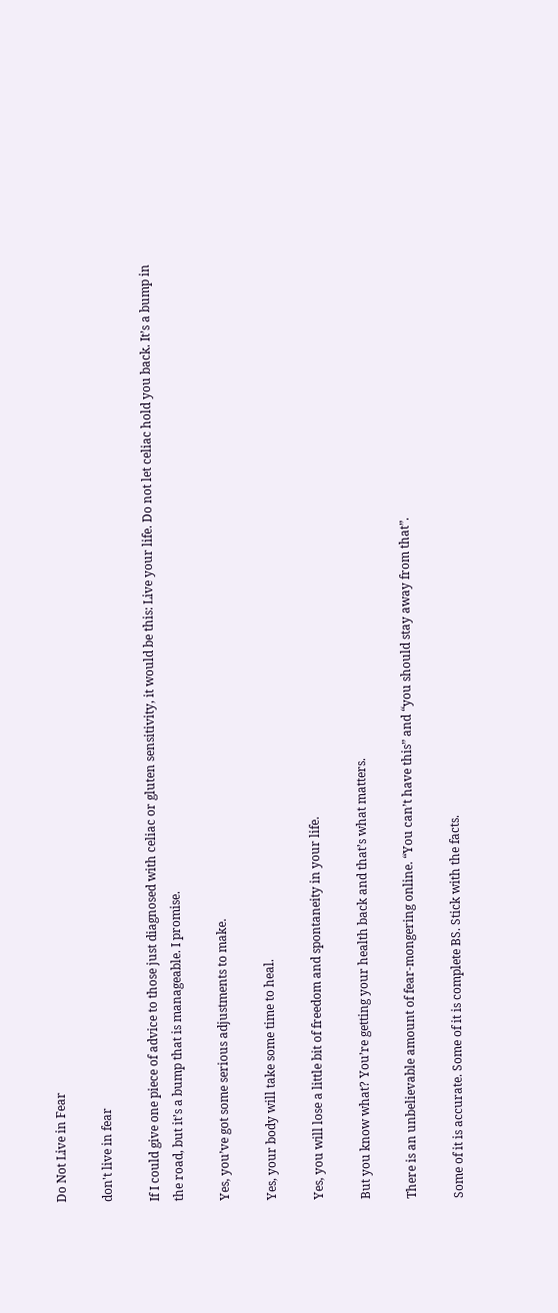Do Not Live in Fear

don't live in fear

If I could give one piece of advice to those just diagnosed with celiac or gluten sensitivity, it would be this: Live your life. Do not let celiac hold you back. It’s a bump in the road, but it’s a bump that is manageable. I promise.

Yes, you’ve got some serious adjustments to make.

Yes, your body will take some time to heal.

Yes, you will lose a little bit of freedom and spontaneity in your life.

But you know what? You’re getting your health back and that’s what matters.

There is an unbelievable amount of fear-mongering online. “You can’t have this” and “you should stay away from that”.

Some of it is accurate. Some of it is complete BS. Stick with the facts.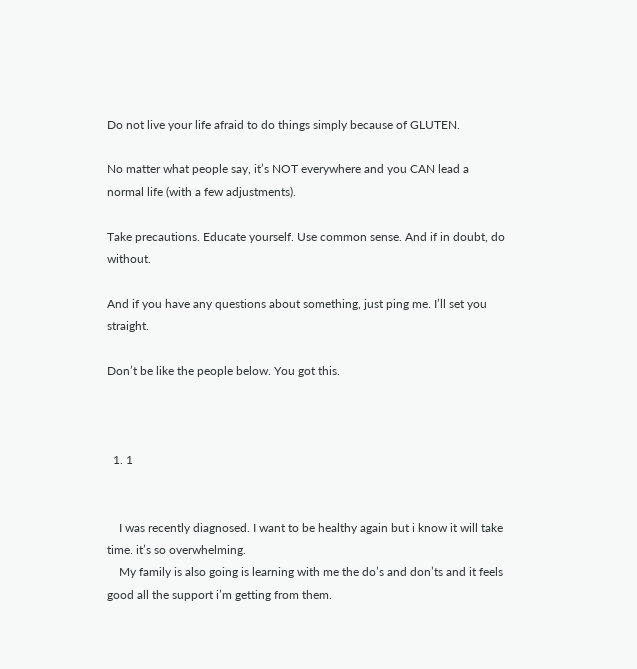Do not live your life afraid to do things simply because of GLUTEN.

No matter what people say, it’s NOT everywhere and you CAN lead a normal life (with a few adjustments).

Take precautions. Educate yourself. Use common sense. And if in doubt, do without.

And if you have any questions about something, just ping me. I’ll set you straight.

Don’t be like the people below. You got this.



  1. 1


    I was recently diagnosed. I want to be healthy again but i know it will take time. it’s so overwhelming.
    My family is also going is learning with me the do’s and don’ts and it feels good all the support i’m getting from them.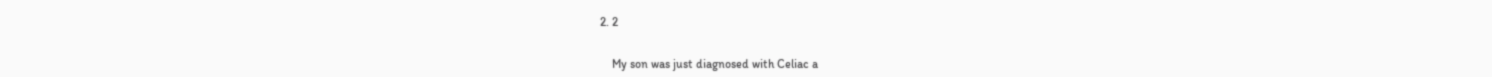2. 2


    My son was just diagnosed with Celiac a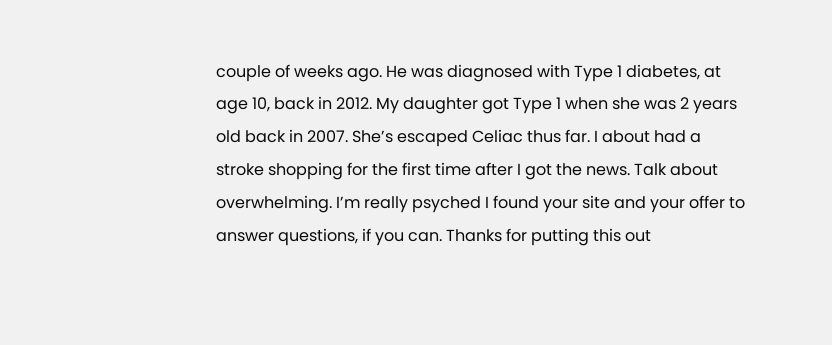couple of weeks ago. He was diagnosed with Type 1 diabetes, at age 10, back in 2012. My daughter got Type 1 when she was 2 years old back in 2007. She’s escaped Celiac thus far. I about had a stroke shopping for the first time after I got the news. Talk about overwhelming. I’m really psyched I found your site and your offer to answer questions, if you can. Thanks for putting this out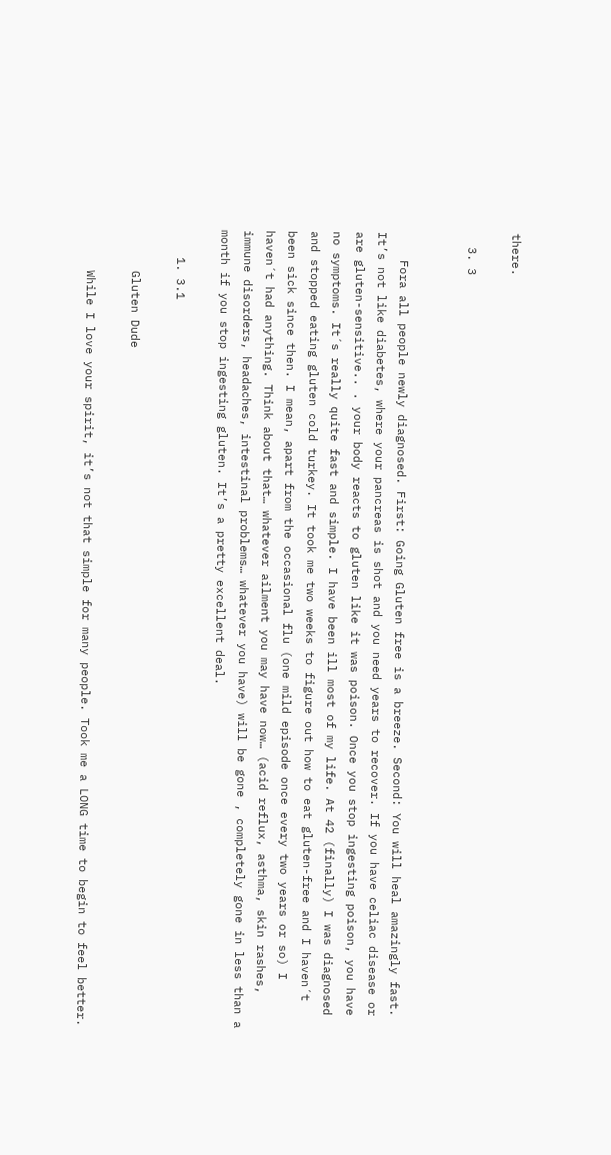there.

  3. 3


    Fora all people newly diagnosed. First: Going Gluten free is a breeze. Second: You will heal amazingly fast. It’s not like diabetes, where your pancreas is shot and you need years to recover. If you have celiac disease or are gluten-sensitive.. . your body reacts to gluten like it was poison. Once you stop ingesting poison, you have no symptoms. It´s really quite fast and simple. I have been ill most of my life. At 42 (finally) I was diagnosed and stopped eating gluten cold turkey. It took me two weeks to figure out how to eat gluten-free and I haven´t been sick since then. I mean, apart from the occasional flu (one mild episode once every two years or so) I haven´t had anything. Think about that… whatever ailment you may have now… (acid reflux, asthma, skin rashes, immune disorders, headaches, intestinal problems… whatever you have) will be gone , completely gone in less than a month if you stop ingesting gluten. It’s a pretty excellent deal.

    1. 3.1

      Gluten Dude

      While I love your spirit, it’s not that simple for many people. Took me a LONG time to begin to feel better.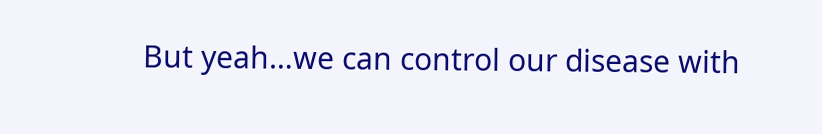But yeah…we can control our disease with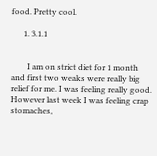food. Pretty cool.

      1. 3.1.1


        I am on strict diet for 1 month and first two weaks were really big relief for me. I was feeling really good. However last week I was feeling crap stomaches,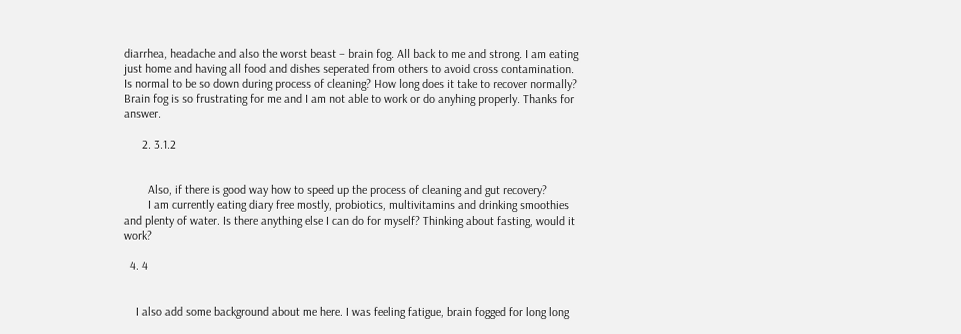diarrhea, headache and also the worst beast – brain fog. All back to me and strong. I am eating just home and having all food and dishes seperated from others to avoid cross contamination. Is normal to be so down during process of cleaning? How long does it take to recover normally? Brain fog is so frustrating for me and I am not able to work or do anyhing properly. Thanks for answer.

      2. 3.1.2


        Also, if there is good way how to speed up the process of cleaning and gut recovery?
        I am currently eating diary free mostly, probiotics, multivitamins and drinking smoothies and plenty of water. Is there anything else I can do for myself? Thinking about fasting, would it work?

  4. 4


    I also add some background about me here. I was feeling fatigue, brain fogged for long long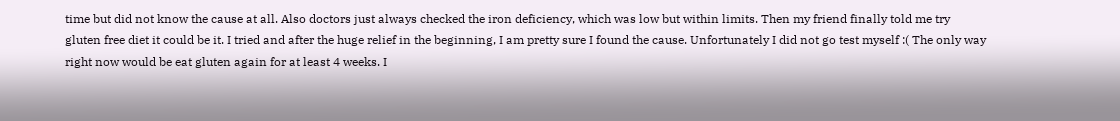time but did not know the cause at all. Also doctors just always checked the iron deficiency, which was low but within limits. Then my friend finally told me try gluten free diet it could be it. I tried and after the huge relief in the beginning, I am pretty sure I found the cause. Unfortunately I did not go test myself :( The only way right now would be eat gluten again for at least 4 weeks. I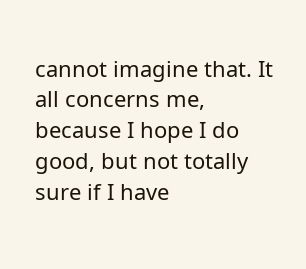cannot imagine that. It all concerns me, because I hope I do good, but not totally sure if I have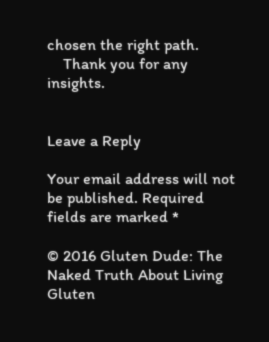chosen the right path.
    Thank you for any insights.


Leave a Reply

Your email address will not be published. Required fields are marked *

© 2016 Gluten Dude: The Naked Truth About Living Gluten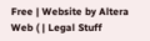Free | Website by Altera Web ( | Legal Stuff